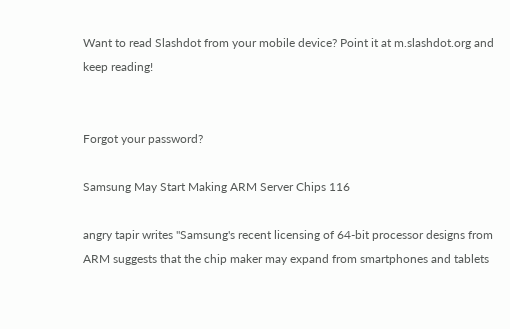Want to read Slashdot from your mobile device? Point it at m.slashdot.org and keep reading!


Forgot your password?

Samsung May Start Making ARM Server Chips 116

angry tapir writes "Samsung's recent licensing of 64-bit processor designs from ARM suggests that the chip maker may expand from smartphones and tablets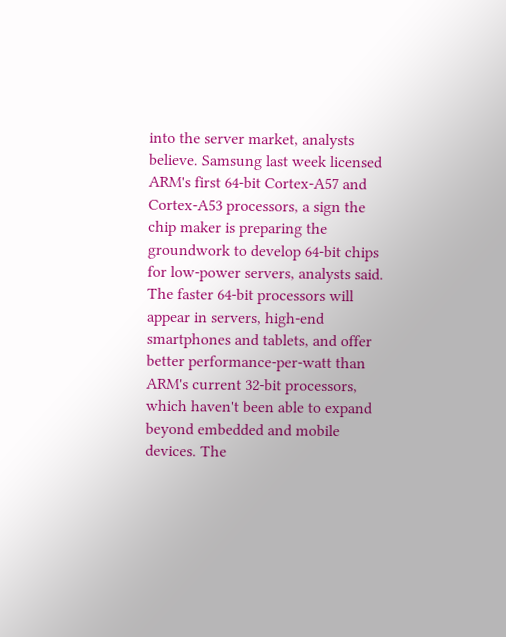into the server market, analysts believe. Samsung last week licensed ARM's first 64-bit Cortex-A57 and Cortex-A53 processors, a sign the chip maker is preparing the groundwork to develop 64-bit chips for low-power servers, analysts said. The faster 64-bit processors will appear in servers, high-end smartphones and tablets, and offer better performance-per-watt than ARM's current 32-bit processors, which haven't been able to expand beyond embedded and mobile devices. The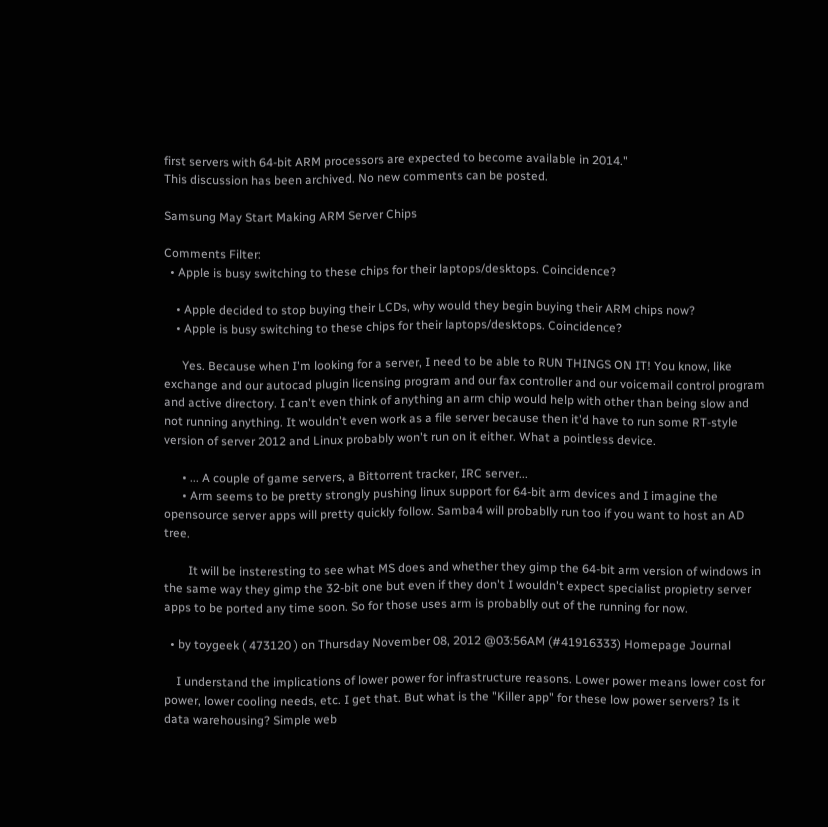first servers with 64-bit ARM processors are expected to become available in 2014."
This discussion has been archived. No new comments can be posted.

Samsung May Start Making ARM Server Chips

Comments Filter:
  • Apple is busy switching to these chips for their laptops/desktops. Coincidence?

    • Apple decided to stop buying their LCDs, why would they begin buying their ARM chips now?
    • Apple is busy switching to these chips for their laptops/desktops. Coincidence?

      Yes. Because when I'm looking for a server, I need to be able to RUN THINGS ON IT! You know, like exchange and our autocad plugin licensing program and our fax controller and our voicemail control program and active directory. I can't even think of anything an arm chip would help with other than being slow and not running anything. It wouldn't even work as a file server because then it'd have to run some RT-style version of server 2012 and Linux probably won't run on it either. What a pointless device.

      • ... A couple of game servers, a Bittorrent tracker, IRC server...
      • Arm seems to be pretty strongly pushing linux support for 64-bit arm devices and I imagine the opensource server apps will pretty quickly follow. Samba4 will probablly run too if you want to host an AD tree.

        It will be insteresting to see what MS does and whether they gimp the 64-bit arm version of windows in the same way they gimp the 32-bit one but even if they don't I wouldn't expect specialist propietry server apps to be ported any time soon. So for those uses arm is probablly out of the running for now.

  • by toygeek ( 473120 ) on Thursday November 08, 2012 @03:56AM (#41916333) Homepage Journal

    I understand the implications of lower power for infrastructure reasons. Lower power means lower cost for power, lower cooling needs, etc. I get that. But what is the "Killer app" for these low power servers? Is it data warehousing? Simple web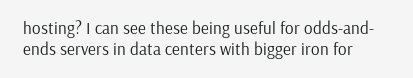hosting? I can see these being useful for odds-and-ends servers in data centers with bigger iron for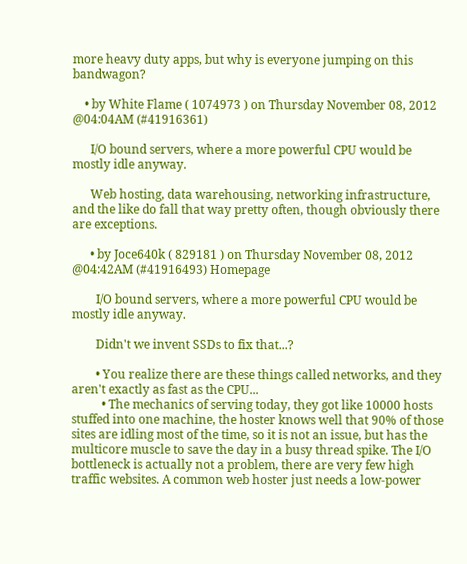more heavy duty apps, but why is everyone jumping on this bandwagon?

    • by White Flame ( 1074973 ) on Thursday November 08, 2012 @04:04AM (#41916361)

      I/O bound servers, where a more powerful CPU would be mostly idle anyway.

      Web hosting, data warehousing, networking infrastructure, and the like do fall that way pretty often, though obviously there are exceptions.

      • by Joce640k ( 829181 ) on Thursday November 08, 2012 @04:42AM (#41916493) Homepage

        I/O bound servers, where a more powerful CPU would be mostly idle anyway.

        Didn't we invent SSDs to fix that...?

        • You realize there are these things called networks, and they aren't exactly as fast as the CPU...
          • The mechanics of serving today, they got like 10000 hosts stuffed into one machine, the hoster knows well that 90% of those sites are idling most of the time, so it is not an issue, but has the multicore muscle to save the day in a busy thread spike. The I/O bottleneck is actually not a problem, there are very few high traffic websites. A common web hoster just needs a low-power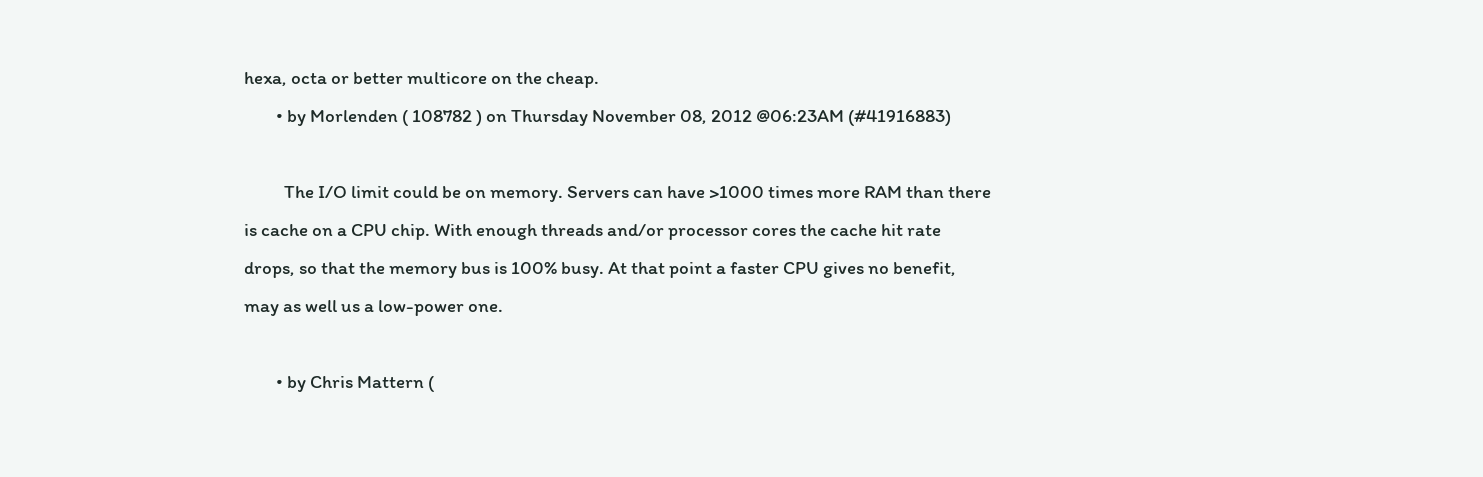hexa, octa or better multicore on the cheap.
        • by Morlenden ( 108782 ) on Thursday November 08, 2012 @06:23AM (#41916883)

          The I/O limit could be on memory. Servers can have >1000 times more RAM than there is cache on a CPU chip. With enough threads and/or processor cores the cache hit rate drops, so that the memory bus is 100% busy. At that point a faster CPU gives no benefit, may as well us a low-power one.

        • by Chris Mattern (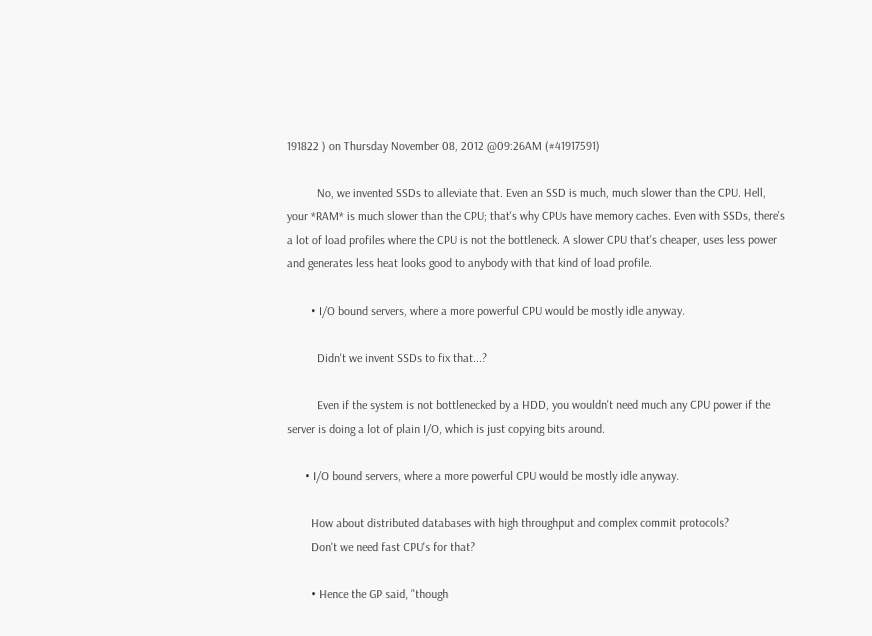191822 ) on Thursday November 08, 2012 @09:26AM (#41917591)

          No, we invented SSDs to alleviate that. Even an SSD is much, much slower than the CPU. Hell, your *RAM* is much slower than the CPU; that's why CPUs have memory caches. Even with SSDs, there's a lot of load profiles where the CPU is not the bottleneck. A slower CPU that's cheaper, uses less power and generates less heat looks good to anybody with that kind of load profile.

        • I/O bound servers, where a more powerful CPU would be mostly idle anyway.

          Didn't we invent SSDs to fix that...?

          Even if the system is not bottlenecked by a HDD, you wouldn't need much any CPU power if the server is doing a lot of plain I/O, which is just copying bits around.

      • I/O bound servers, where a more powerful CPU would be mostly idle anyway.

        How about distributed databases with high throughput and complex commit protocols?
        Don't we need fast CPU's for that?

        • Hence the GP said, "though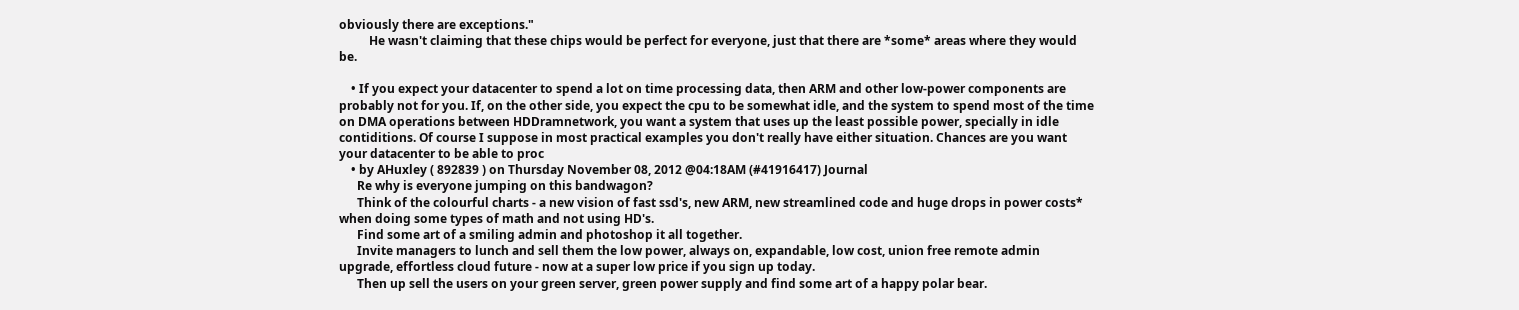obviously there are exceptions."
          He wasn't claiming that these chips would be perfect for everyone, just that there are *some* areas where they would be.

    • If you expect your datacenter to spend a lot on time processing data, then ARM and other low-power components are probably not for you. If, on the other side, you expect the cpu to be somewhat idle, and the system to spend most of the time on DMA operations between HDDramnetwork, you want a system that uses up the least possible power, specially in idle contiditions. Of course I suppose in most practical examples you don't really have either situation. Chances are you want your datacenter to be able to proc
    • by AHuxley ( 892839 ) on Thursday November 08, 2012 @04:18AM (#41916417) Journal
      Re why is everyone jumping on this bandwagon?
      Think of the colourful charts - a new vision of fast ssd's, new ARM, new streamlined code and huge drops in power costs* when doing some types of math and not using HD's.
      Find some art of a smiling admin and photoshop it all together.
      Invite managers to lunch and sell them the low power, always on, expandable, low cost, union free remote admin upgrade, effortless cloud future - now at a super low price if you sign up today.
      Then up sell the users on your green server, green power supply and find some art of a happy polar bear.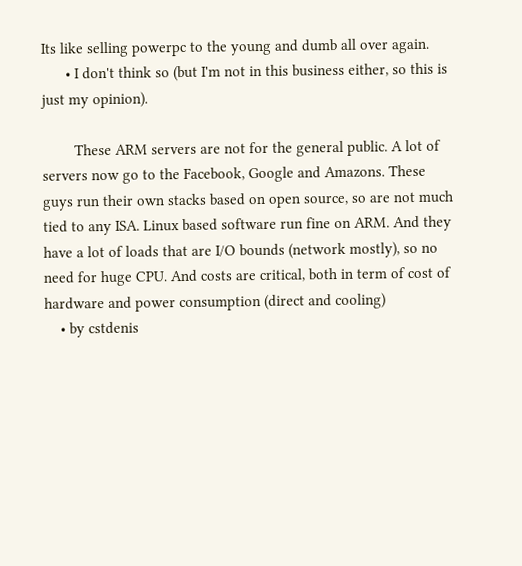Its like selling powerpc to the young and dumb all over again.
      • I don't think so (but I'm not in this business either, so this is just my opinion).

        These ARM servers are not for the general public. A lot of servers now go to the Facebook, Google and Amazons. These guys run their own stacks based on open source, so are not much tied to any ISA. Linux based software run fine on ARM. And they have a lot of loads that are I/O bounds (network mostly), so no need for huge CPU. And costs are critical, both in term of cost of hardware and power consumption (direct and cooling)
    • by cstdenis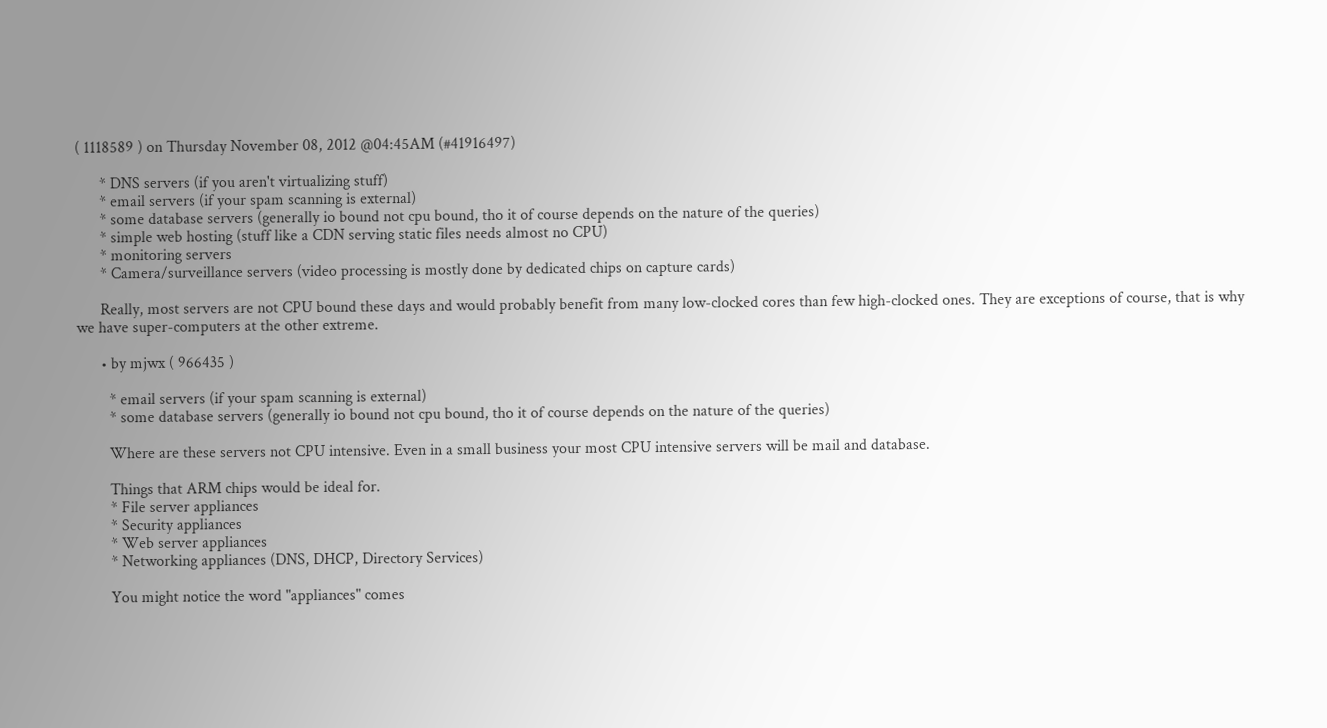( 1118589 ) on Thursday November 08, 2012 @04:45AM (#41916497)

      * DNS servers (if you aren't virtualizing stuff)
      * email servers (if your spam scanning is external)
      * some database servers (generally io bound not cpu bound, tho it of course depends on the nature of the queries)
      * simple web hosting (stuff like a CDN serving static files needs almost no CPU)
      * monitoring servers
      * Camera/surveillance servers (video processing is mostly done by dedicated chips on capture cards)

      Really, most servers are not CPU bound these days and would probably benefit from many low-clocked cores than few high-clocked ones. They are exceptions of course, that is why we have super-computers at the other extreme.

      • by mjwx ( 966435 )

        * email servers (if your spam scanning is external)
        * some database servers (generally io bound not cpu bound, tho it of course depends on the nature of the queries)

        Where are these servers not CPU intensive. Even in a small business your most CPU intensive servers will be mail and database.

        Things that ARM chips would be ideal for.
        * File server appliances
        * Security appliances
        * Web server appliances
        * Networking appliances (DNS, DHCP, Directory Services)

        You might notice the word "appliances" comes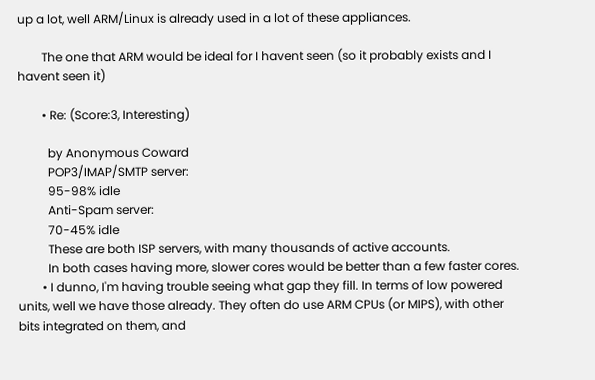up a lot, well ARM/Linux is already used in a lot of these appliances.

        The one that ARM would be ideal for I havent seen (so it probably exists and I havent seen it)

        • Re: (Score:3, Interesting)

          by Anonymous Coward
          POP3/IMAP/SMTP server:
          95-98% idle
          Anti-Spam server:
          70-45% idle
          These are both ISP servers, with many thousands of active accounts.
          In both cases having more, slower cores would be better than a few faster cores.
        • I dunno, I'm having trouble seeing what gap they fill. In terms of low powered units, well we have those already. They often do use ARM CPUs (or MIPS), with other bits integrated on them, and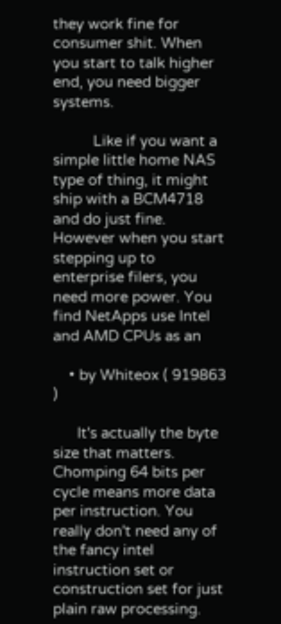they work fine for consumer shit. When you start to talk higher end, you need bigger systems.

          Like if you want a simple little home NAS type of thing, it might ship with a BCM4718 and do just fine. However when you start stepping up to enterprise filers, you need more power. You find NetApps use Intel and AMD CPUs as an

    • by Whiteox ( 919863 )

      It's actually the byte size that matters. Chomping 64 bits per cycle means more data per instruction. You really don't need any of the fancy intel instruction set or construction set for just plain raw processing.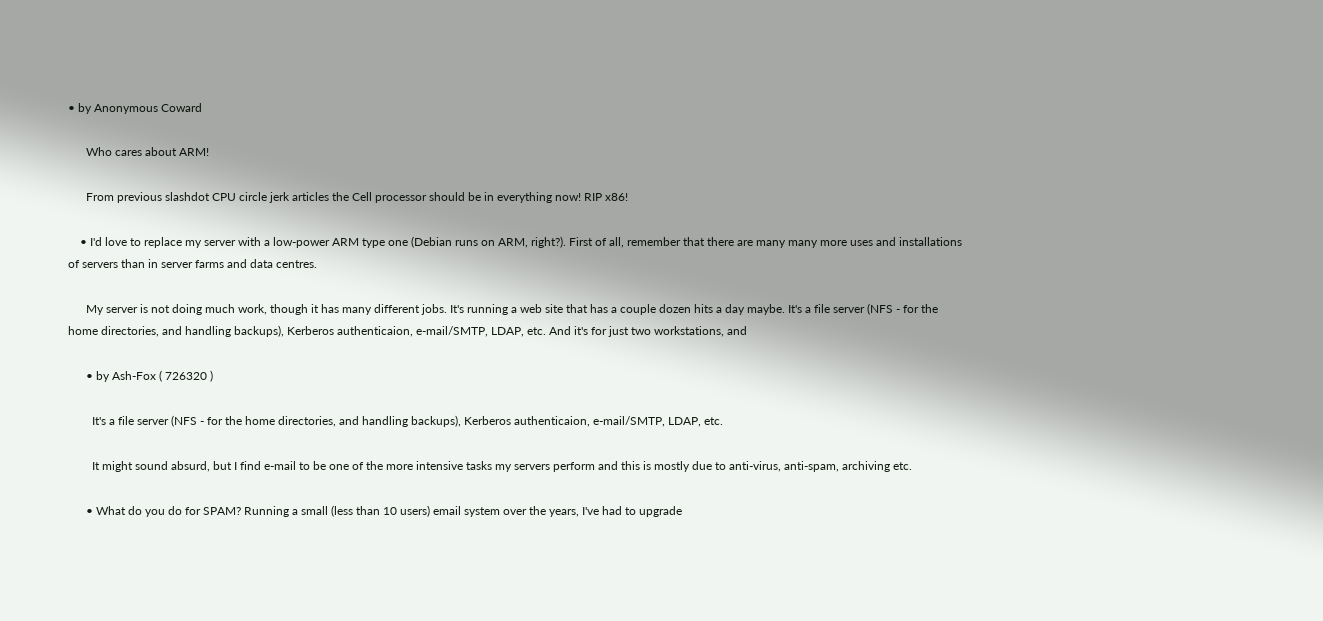• by Anonymous Coward

      Who cares about ARM!

      From previous slashdot CPU circle jerk articles the Cell processor should be in everything now! RIP x86!

    • I'd love to replace my server with a low-power ARM type one (Debian runs on ARM, right?). First of all, remember that there are many many more uses and installations of servers than in server farms and data centres.

      My server is not doing much work, though it has many different jobs. It's running a web site that has a couple dozen hits a day maybe. It's a file server (NFS - for the home directories, and handling backups), Kerberos authenticaion, e-mail/SMTP, LDAP, etc. And it's for just two workstations, and

      • by Ash-Fox ( 726320 )

        It's a file server (NFS - for the home directories, and handling backups), Kerberos authenticaion, e-mail/SMTP, LDAP, etc.

        It might sound absurd, but I find e-mail to be one of the more intensive tasks my servers perform and this is mostly due to anti-virus, anti-spam, archiving etc.

      • What do you do for SPAM? Running a small (less than 10 users) email system over the years, I've had to upgrade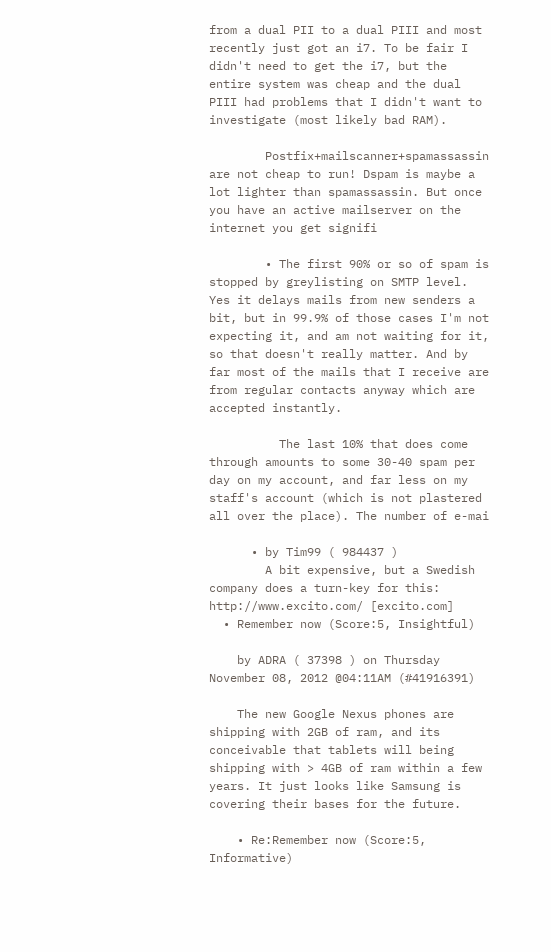from a dual PII to a dual PIII and most recently just got an i7. To be fair I didn't need to get the i7, but the entire system was cheap and the dual PIII had problems that I didn't want to investigate (most likely bad RAM).

        Postfix+mailscanner+spamassassin are not cheap to run! Dspam is maybe a lot lighter than spamassassin. But once you have an active mailserver on the internet you get signifi

        • The first 90% or so of spam is stopped by greylisting on SMTP level. Yes it delays mails from new senders a bit, but in 99.9% of those cases I'm not expecting it, and am not waiting for it, so that doesn't really matter. And by far most of the mails that I receive are from regular contacts anyway which are accepted instantly.

          The last 10% that does come through amounts to some 30-40 spam per day on my account, and far less on my staff's account (which is not plastered all over the place). The number of e-mai

      • by Tim99 ( 984437 )
        A bit expensive, but a Swedish company does a turn-key for this: http://www.excito.com/ [excito.com]
  • Remember now (Score:5, Insightful)

    by ADRA ( 37398 ) on Thursday November 08, 2012 @04:11AM (#41916391)

    The new Google Nexus phones are shipping with 2GB of ram, and its conceivable that tablets will being shipping with > 4GB of ram within a few years. It just looks like Samsung is covering their bases for the future.

    • Re:Remember now (Score:5, Informative)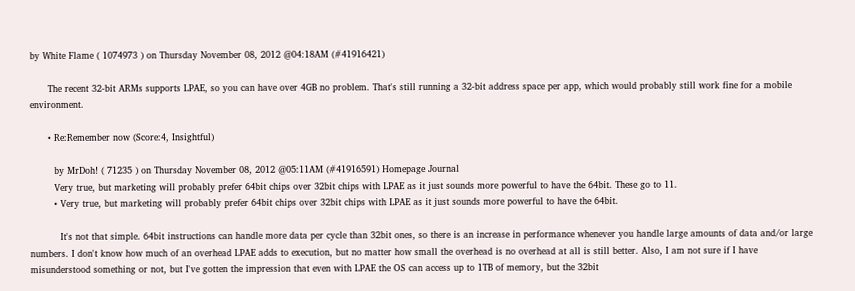by White Flame ( 1074973 ) on Thursday November 08, 2012 @04:18AM (#41916421)

      The recent 32-bit ARMs supports LPAE, so you can have over 4GB no problem. That's still running a 32-bit address space per app, which would probably still work fine for a mobile environment.

      • Re:Remember now (Score:4, Insightful)

        by MrDoh! ( 71235 ) on Thursday November 08, 2012 @05:11AM (#41916591) Homepage Journal
        Very true, but marketing will probably prefer 64bit chips over 32bit chips with LPAE as it just sounds more powerful to have the 64bit. These go to 11.
        • Very true, but marketing will probably prefer 64bit chips over 32bit chips with LPAE as it just sounds more powerful to have the 64bit.

          It's not that simple. 64bit instructions can handle more data per cycle than 32bit ones, so there is an increase in performance whenever you handle large amounts of data and/or large numbers. I don't know how much of an overhead LPAE adds to execution, but no matter how small the overhead is no overhead at all is still better. Also, I am not sure if I have misunderstood something or not, but I've gotten the impression that even with LPAE the OS can access up to 1TB of memory, but the 32bit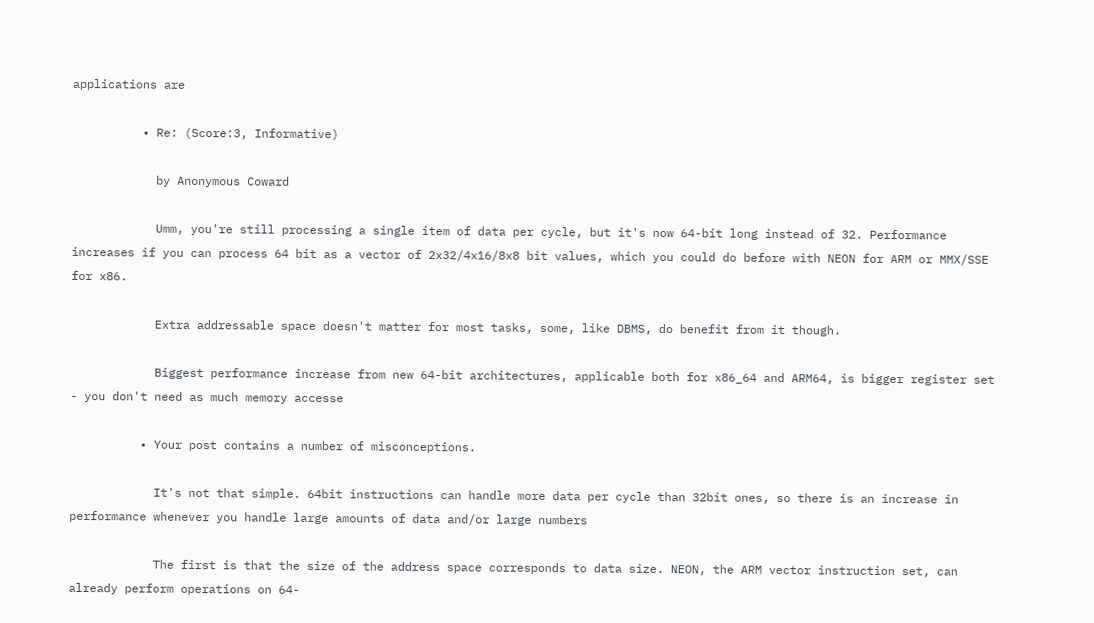applications are

          • Re: (Score:3, Informative)

            by Anonymous Coward

            Umm, you're still processing a single item of data per cycle, but it's now 64-bit long instead of 32. Performance increases if you can process 64 bit as a vector of 2x32/4x16/8x8 bit values, which you could do before with NEON for ARM or MMX/SSE for x86.

            Extra addressable space doesn't matter for most tasks, some, like DBMS, do benefit from it though.

            Biggest performance increase from new 64-bit architectures, applicable both for x86_64 and ARM64, is bigger register set - you don't need as much memory accesse

          • Your post contains a number of misconceptions.

            It's not that simple. 64bit instructions can handle more data per cycle than 32bit ones, so there is an increase in performance whenever you handle large amounts of data and/or large numbers

            The first is that the size of the address space corresponds to data size. NEON, the ARM vector instruction set, can already perform operations on 64-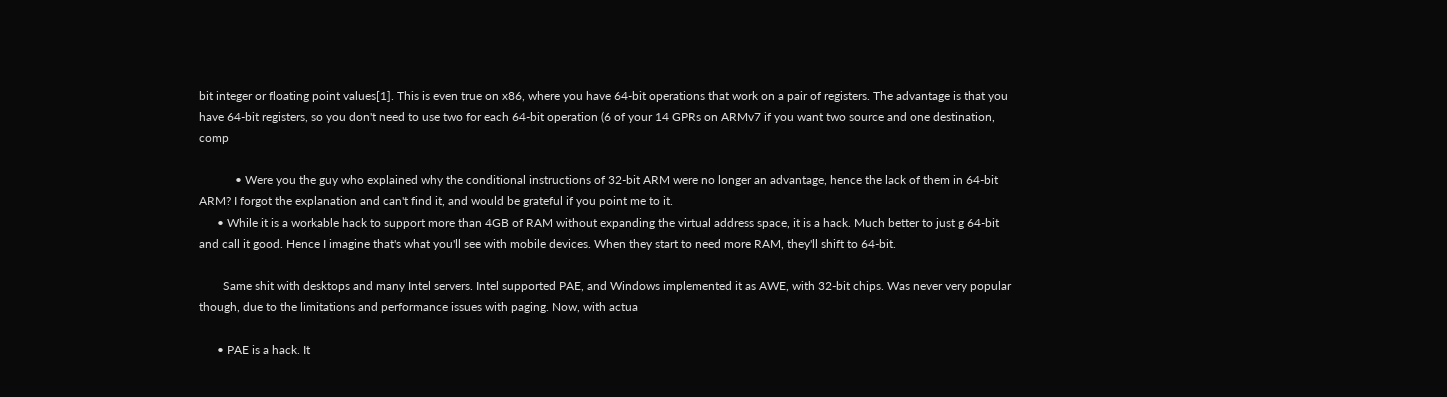bit integer or floating point values[1]. This is even true on x86, where you have 64-bit operations that work on a pair of registers. The advantage is that you have 64-bit registers, so you don't need to use two for each 64-bit operation (6 of your 14 GPRs on ARMv7 if you want two source and one destination, comp

            • Were you the guy who explained why the conditional instructions of 32-bit ARM were no longer an advantage, hence the lack of them in 64-bit ARM? I forgot the explanation and can't find it, and would be grateful if you point me to it.
      • While it is a workable hack to support more than 4GB of RAM without expanding the virtual address space, it is a hack. Much better to just g 64-bit and call it good. Hence I imagine that's what you'll see with mobile devices. When they start to need more RAM, they'll shift to 64-bit.

        Same shit with desktops and many Intel servers. Intel supported PAE, and Windows implemented it as AWE, with 32-bit chips. Was never very popular though, due to the limitations and performance issues with paging. Now, with actua

      • PAE is a hack. It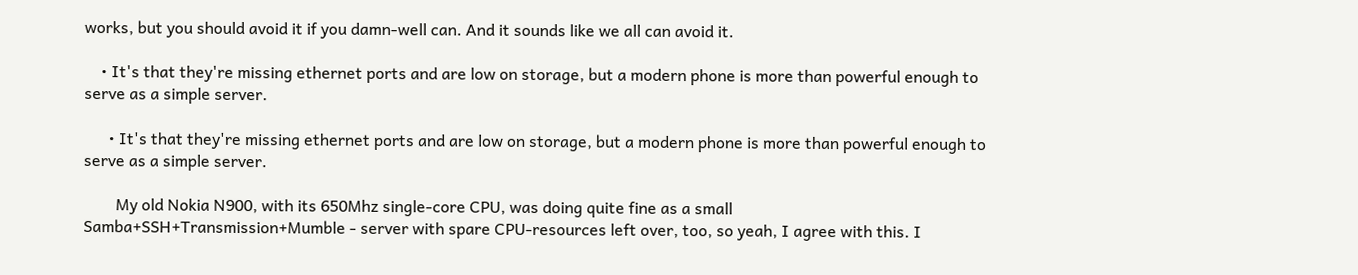works, but you should avoid it if you damn-well can. And it sounds like we all can avoid it.

    • It's that they're missing ethernet ports and are low on storage, but a modern phone is more than powerful enough to serve as a simple server.

      • It's that they're missing ethernet ports and are low on storage, but a modern phone is more than powerful enough to serve as a simple server.

        My old Nokia N900, with its 650Mhz single-core CPU, was doing quite fine as a small Samba+SSH+Transmission+Mumble - server with spare CPU-resources left over, too, so yeah, I agree with this. I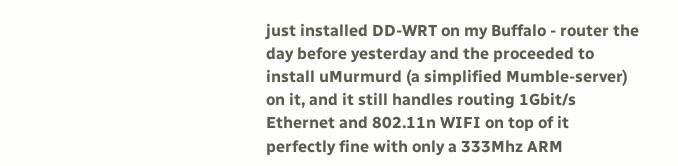just installed DD-WRT on my Buffalo - router the day before yesterday and the proceeded to install uMurmurd (a simplified Mumble-server) on it, and it still handles routing 1Gbit/s Ethernet and 802.11n WIFI on top of it perfectly fine with only a 333Mhz ARM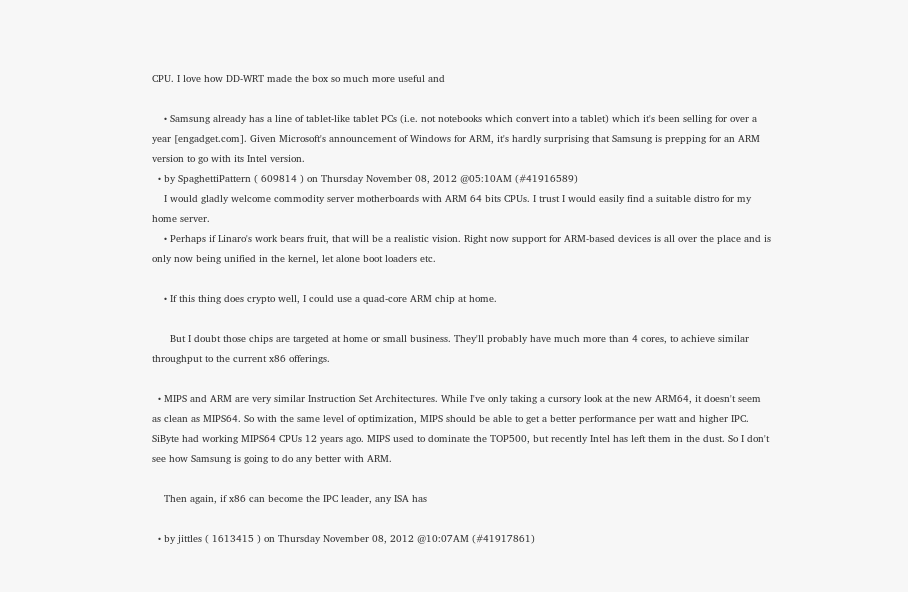CPU. I love how DD-WRT made the box so much more useful and

    • Samsung already has a line of tablet-like tablet PCs (i.e. not notebooks which convert into a tablet) which it's been selling for over a year [engadget.com]. Given Microsoft's announcement of Windows for ARM, it's hardly surprising that Samsung is prepping for an ARM version to go with its Intel version.
  • by SpaghettiPattern ( 609814 ) on Thursday November 08, 2012 @05:10AM (#41916589)
    I would gladly welcome commodity server motherboards with ARM 64 bits CPUs. I trust I would easily find a suitable distro for my home server.
    • Perhaps if Linaro's work bears fruit, that will be a realistic vision. Right now support for ARM-based devices is all over the place and is only now being unified in the kernel, let alone boot loaders etc.

    • If this thing does crypto well, I could use a quad-core ARM chip at home.

      But I doubt those chips are targeted at home or small business. They'll probably have much more than 4 cores, to achieve similar throughput to the current x86 offerings.

  • MIPS and ARM are very similar Instruction Set Architectures. While I've only taking a cursory look at the new ARM64, it doesn't seem as clean as MIPS64. So with the same level of optimization, MIPS should be able to get a better performance per watt and higher IPC. SiByte had working MIPS64 CPUs 12 years ago. MIPS used to dominate the TOP500, but recently Intel has left them in the dust. So I don't see how Samsung is going to do any better with ARM.

    Then again, if x86 can become the IPC leader, any ISA has

  • by jittles ( 1613415 ) on Thursday November 08, 2012 @10:07AM (#41917861)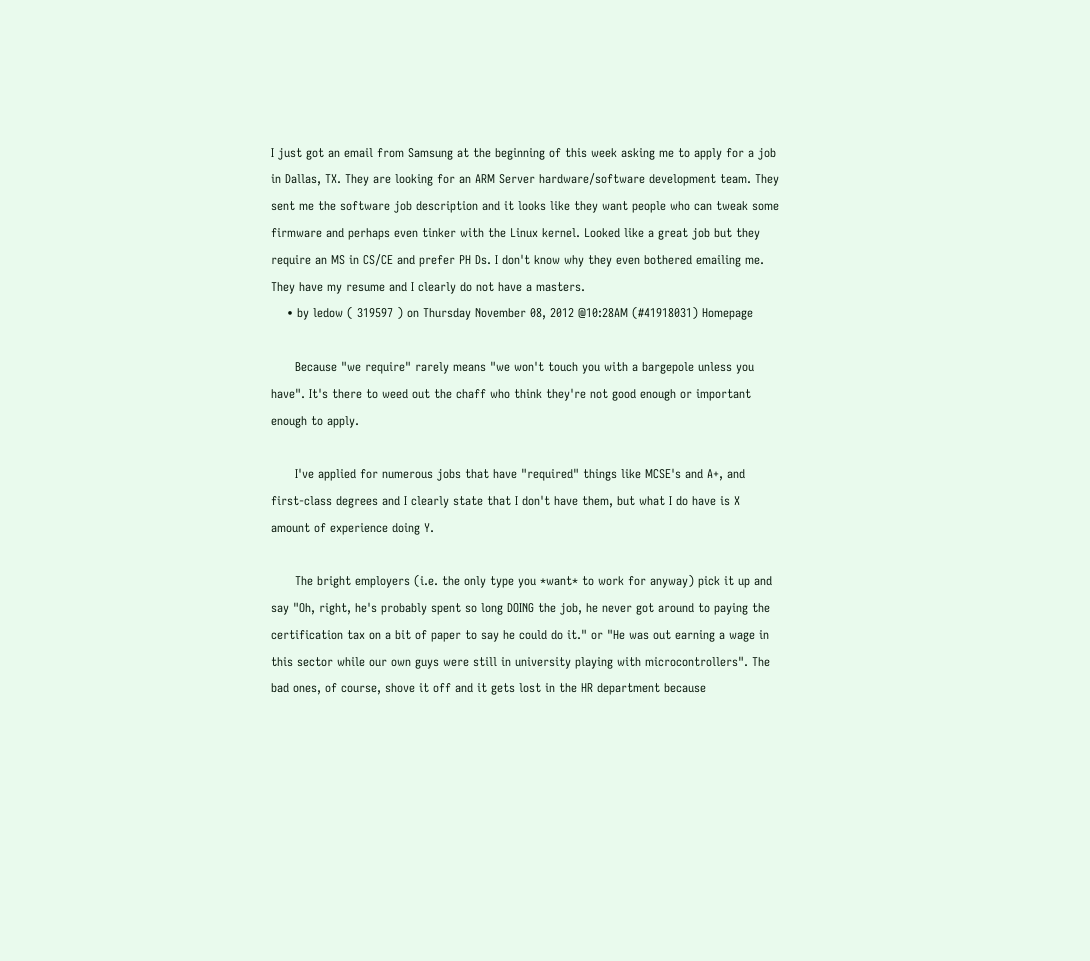I just got an email from Samsung at the beginning of this week asking me to apply for a job in Dallas, TX. They are looking for an ARM Server hardware/software development team. They sent me the software job description and it looks like they want people who can tweak some firmware and perhaps even tinker with the Linux kernel. Looked like a great job but they require an MS in CS/CE and prefer PH Ds. I don't know why they even bothered emailing me. They have my resume and I clearly do not have a masters.
    • by ledow ( 319597 ) on Thursday November 08, 2012 @10:28AM (#41918031) Homepage

      Because "we require" rarely means "we won't touch you with a bargepole unless you have". It's there to weed out the chaff who think they're not good enough or important enough to apply.

      I've applied for numerous jobs that have "required" things like MCSE's and A+, and first-class degrees and I clearly state that I don't have them, but what I do have is X amount of experience doing Y.

      The bright employers (i.e. the only type you *want* to work for anyway) pick it up and say "Oh, right, he's probably spent so long DOING the job, he never got around to paying the certification tax on a bit of paper to say he could do it." or "He was out earning a wage in this sector while our own guys were still in university playing with microcontrollers". The bad ones, of course, shove it off and it gets lost in the HR department because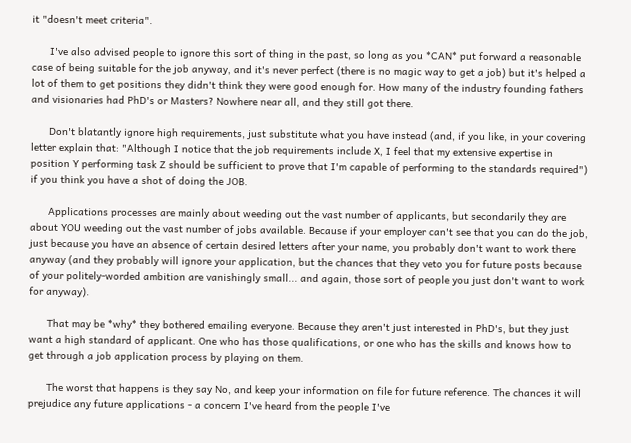it "doesn't meet criteria".

      I've also advised people to ignore this sort of thing in the past, so long as you *CAN* put forward a reasonable case of being suitable for the job anyway, and it's never perfect (there is no magic way to get a job) but it's helped a lot of them to get positions they didn't think they were good enough for. How many of the industry founding fathers and visionaries had PhD's or Masters? Nowhere near all, and they still got there.

      Don't blatantly ignore high requirements, just substitute what you have instead (and, if you like, in your covering letter explain that: "Although I notice that the job requirements include X, I feel that my extensive expertise in position Y performing task Z should be sufficient to prove that I'm capable of performing to the standards required") if you think you have a shot of doing the JOB.

      Applications processes are mainly about weeding out the vast number of applicants, but secondarily they are about YOU weeding out the vast number of jobs available. Because if your employer can't see that you can do the job, just because you have an absence of certain desired letters after your name, you probably don't want to work there anyway (and they probably will ignore your application, but the chances that they veto you for future posts because of your politely-worded ambition are vanishingly small... and again, those sort of people you just don't want to work for anyway).

      That may be *why* they bothered emailing everyone. Because they aren't just interested in PhD's, but they just want a high standard of applicant. One who has those qualifications, or one who has the skills and knows how to get through a job application process by playing on them.

      The worst that happens is they say No, and keep your information on file for future reference. The chances it will prejudice any future applications - a concern I've heard from the people I've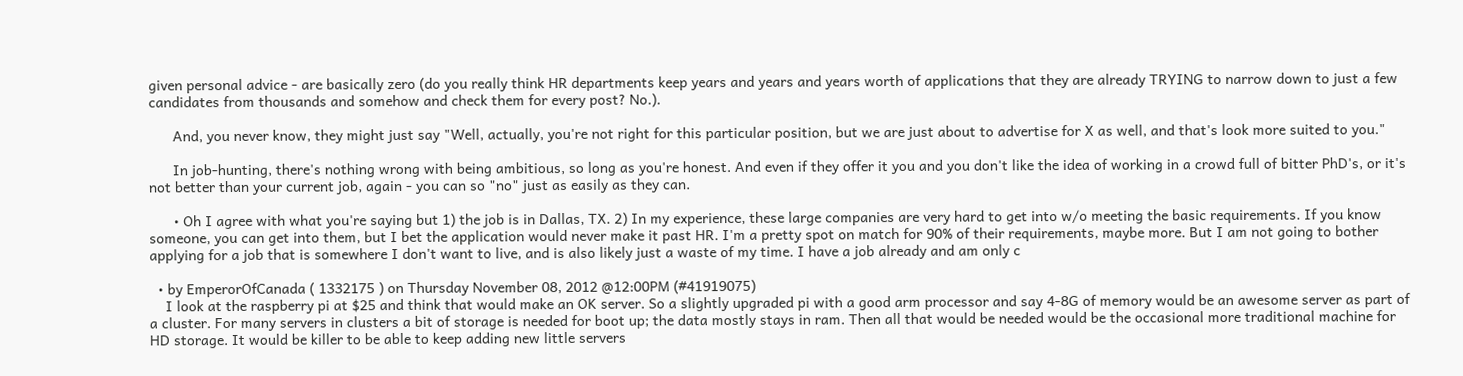given personal advice - are basically zero (do you really think HR departments keep years and years and years worth of applications that they are already TRYING to narrow down to just a few candidates from thousands and somehow and check them for every post? No.).

      And, you never know, they might just say "Well, actually, you're not right for this particular position, but we are just about to advertise for X as well, and that's look more suited to you."

      In job-hunting, there's nothing wrong with being ambitious, so long as you're honest. And even if they offer it you and you don't like the idea of working in a crowd full of bitter PhD's, or it's not better than your current job, again - you can so "no" just as easily as they can.

      • Oh I agree with what you're saying but 1) the job is in Dallas, TX. 2) In my experience, these large companies are very hard to get into w/o meeting the basic requirements. If you know someone, you can get into them, but I bet the application would never make it past HR. I'm a pretty spot on match for 90% of their requirements, maybe more. But I am not going to bother applying for a job that is somewhere I don't want to live, and is also likely just a waste of my time. I have a job already and am only c

  • by EmperorOfCanada ( 1332175 ) on Thursday November 08, 2012 @12:00PM (#41919075)
    I look at the raspberry pi at $25 and think that would make an OK server. So a slightly upgraded pi with a good arm processor and say 4-8G of memory would be an awesome server as part of a cluster. For many servers in clusters a bit of storage is needed for boot up; the data mostly stays in ram. Then all that would be needed would be the occasional more traditional machine for HD storage. It would be killer to be able to keep adding new little servers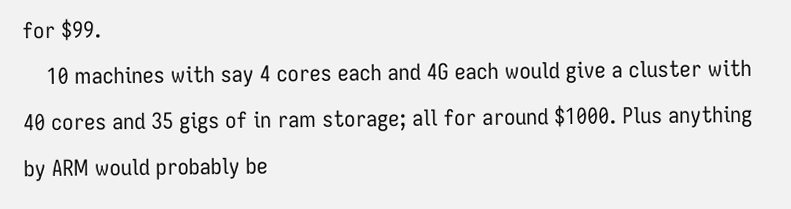for $99.
    10 machines with say 4 cores each and 4G each would give a cluster with 40 cores and 35 gigs of in ram storage; all for around $1000. Plus anything by ARM would probably be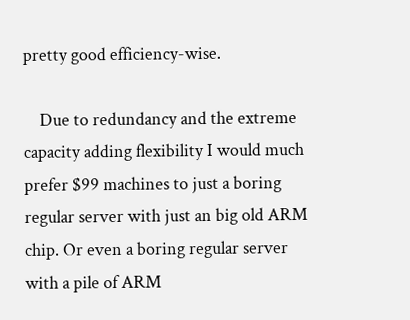pretty good efficiency-wise.

    Due to redundancy and the extreme capacity adding flexibility I would much prefer $99 machines to just a boring regular server with just an big old ARM chip. Or even a boring regular server with a pile of ARM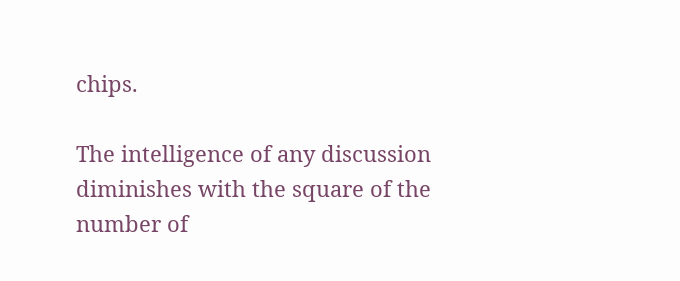chips.

The intelligence of any discussion diminishes with the square of the number of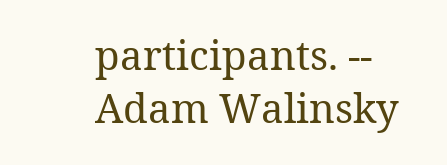participants. -- Adam Walinsky